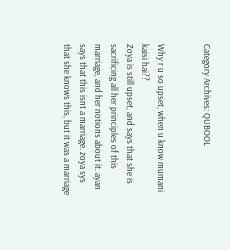Category Archives: QUBOOL


Why r u so upset, when u know mumani kaisi hai??
Zoya is still upset, and says that she is sacrificing all her principles of this marriage, and her notions about it. ayan says that this isnt a marriage. zoya sys that she knows this, but it was a marriage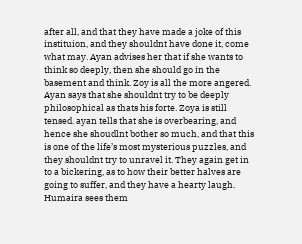after all, and that they have made a joke of this instituion, and they shouldnt have done it, come what may. Ayan advises her that if she wants to think so deeply, then she should go in the basement and think. Zoy is all the more angered. Ayan says that she shouldnt try to be deeply philosophical as thats his forte. Zoya is still tensed. ayan tells that she is overbearing, and hence she shoudlnt bother so much, and that this is one of the life’s most mysterious puzzles, and they shouldnt try to unravel it. They again get in to a bickering, as to how their better halves are going to suffer, and they have a hearty laugh. Humaira sees them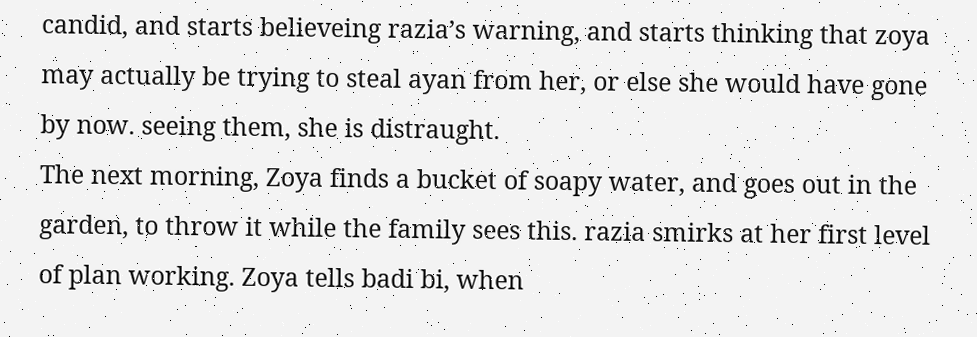candid, and starts believeing razia’s warning, and starts thinking that zoya may actually be trying to steal ayan from her, or else she would have gone by now. seeing them, she is distraught.
The next morning, Zoya finds a bucket of soapy water, and goes out in the garden, to throw it while the family sees this. razia smirks at her first level of plan working. Zoya tells badi bi, when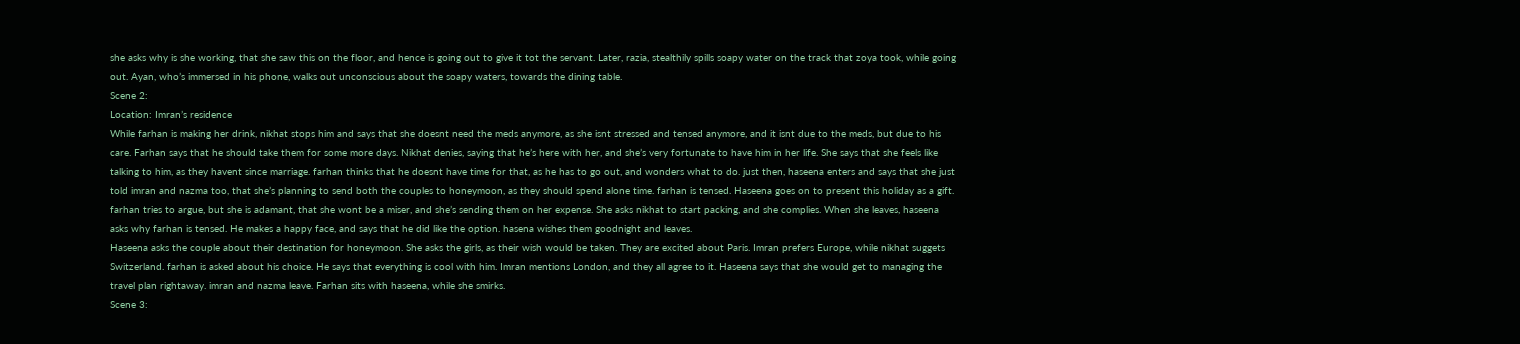she asks why is she working, that she saw this on the floor, and hence is going out to give it tot the servant. Later, razia, stealthily spills soapy water on the track that zoya took, while going out. Ayan, who’s immersed in his phone, walks out unconscious about the soapy waters, towards the dining table.
Scene 2:
Location: Imran’s residence
While farhan is making her drink, nikhat stops him and says that she doesnt need the meds anymore, as she isnt stressed and tensed anymore, and it isnt due to the meds, but due to his care. Farhan says that he should take them for some more days. Nikhat denies, saying that he’s here with her, and she’s very fortunate to have him in her life. She says that she feels like talking to him, as they havent since marriage. farhan thinks that he doesnt have time for that, as he has to go out, and wonders what to do. just then, haseena enters and says that she just told imran and nazma too, that she’s planning to send both the couples to honeymoon, as they should spend alone time. farhan is tensed. Haseena goes on to present this holiday as a gift. farhan tries to argue, but she is adamant, that she wont be a miser, and she’s sending them on her expense. She asks nikhat to start packing, and she complies. When she leaves, haseena asks why farhan is tensed. He makes a happy face, and says that he did like the option. hasena wishes them goodnight and leaves.
Haseena asks the couple about their destination for honeymoon. She asks the girls, as their wish would be taken. They are excited about Paris. Imran prefers Europe, while nikhat suggets Switzerland. farhan is asked about his choice. He says that everything is cool with him. Imran mentions London, and they all agree to it. Haseena says that she would get to managing the travel plan rightaway. imran and nazma leave. Farhan sits with haseena, while she smirks.
Scene 3: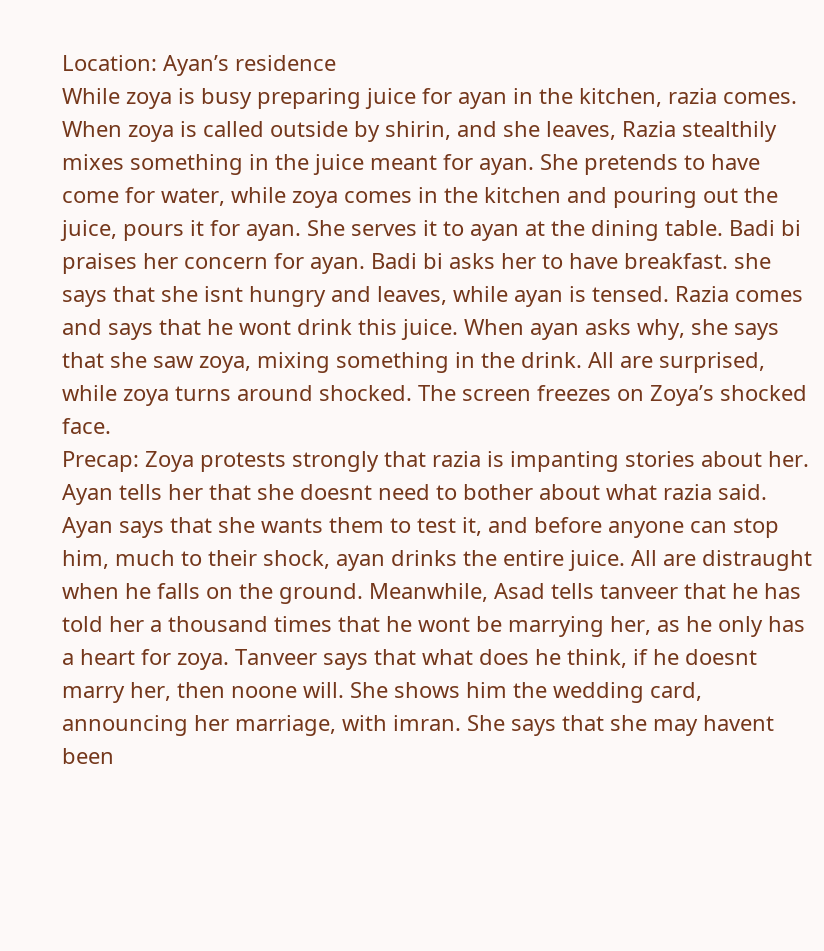Location: Ayan’s residence
While zoya is busy preparing juice for ayan in the kitchen, razia comes. When zoya is called outside by shirin, and she leaves, Razia stealthily mixes something in the juice meant for ayan. She pretends to have come for water, while zoya comes in the kitchen and pouring out the juice, pours it for ayan. She serves it to ayan at the dining table. Badi bi praises her concern for ayan. Badi bi asks her to have breakfast. she says that she isnt hungry and leaves, while ayan is tensed. Razia comes and says that he wont drink this juice. When ayan asks why, she says that she saw zoya, mixing something in the drink. All are surprised, while zoya turns around shocked. The screen freezes on Zoya’s shocked face.
Precap: Zoya protests strongly that razia is impanting stories about her. Ayan tells her that she doesnt need to bother about what razia said. Ayan says that she wants them to test it, and before anyone can stop him, much to their shock, ayan drinks the entire juice. All are distraught when he falls on the ground. Meanwhile, Asad tells tanveer that he has told her a thousand times that he wont be marrying her, as he only has a heart for zoya. Tanveer says that what does he think, if he doesnt marry her, then noone will. She shows him the wedding card, announcing her marriage, with imran. She says that she may havent been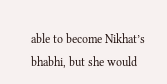able to become Nikhat’s bhabhi, but she would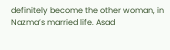definitely become the other woman, in Nazma’s married life. Asad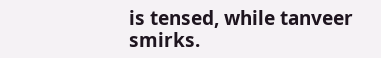is tensed, while tanveer smirks.